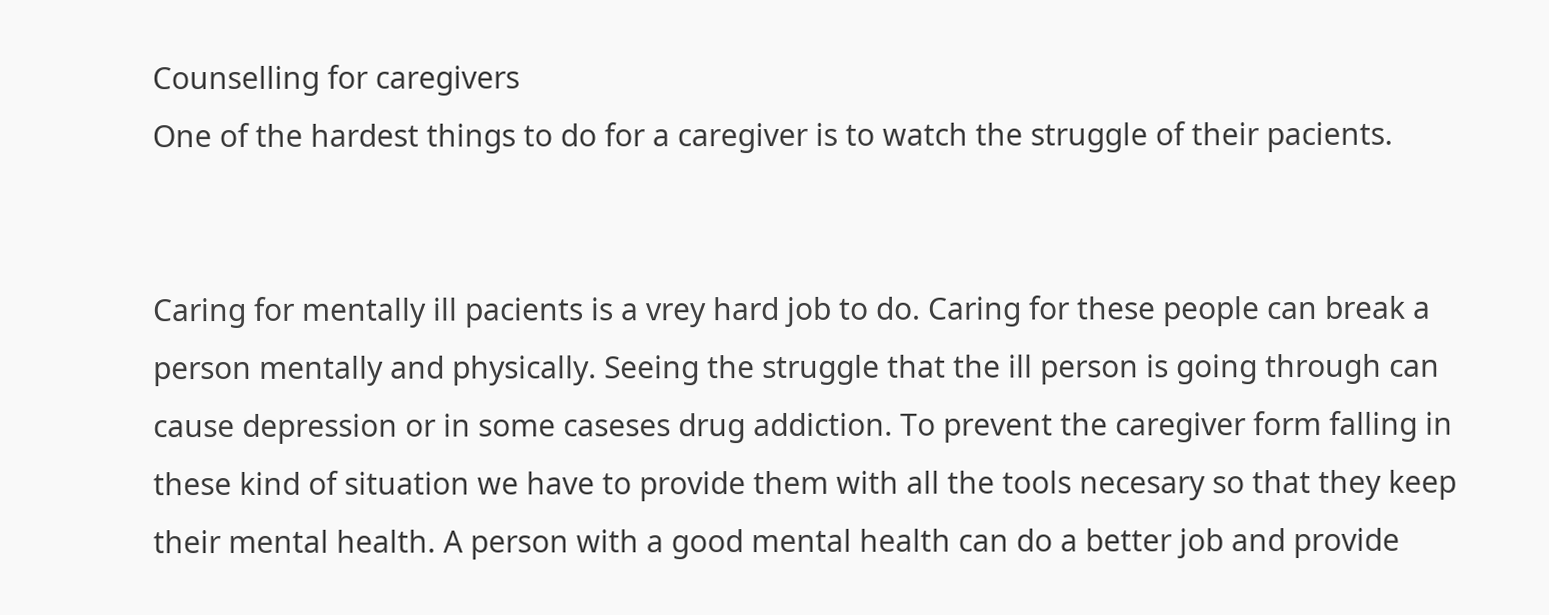Counselling for caregivers
One of the hardest things to do for a caregiver is to watch the struggle of their pacients.


Caring for mentally ill pacients is a vrey hard job to do. Caring for these people can break a person mentally and physically. Seeing the struggle that the ill person is going through can cause depression or in some caseses drug addiction. To prevent the caregiver form falling in these kind of situation we have to provide them with all the tools necesary so that they keep their mental health. A person with a good mental health can do a better job and provide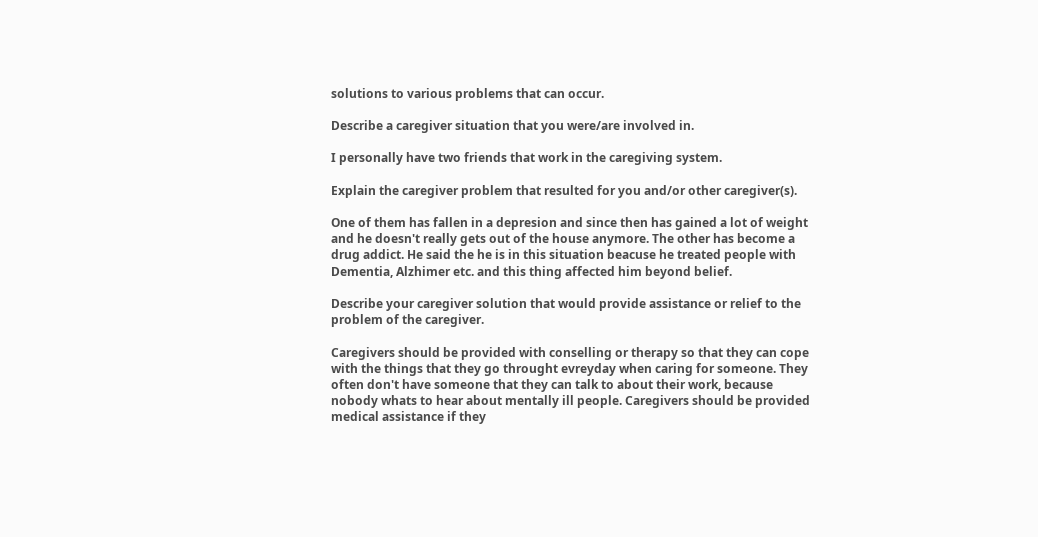solutions to various problems that can occur.

Describe a caregiver situation that you were/are involved in.

I personally have two friends that work in the caregiving system.

Explain the caregiver problem that resulted for you and/or other caregiver(s).

One of them has fallen in a depresion and since then has gained a lot of weight and he doesn't really gets out of the house anymore. The other has become a drug addict. He said the he is in this situation beacuse he treated people with Dementia, Alzhimer etc. and this thing affected him beyond belief.

Describe your caregiver solution that would provide assistance or relief to the problem of the caregiver.

Caregivers should be provided with conselling or therapy so that they can cope with the things that they go throught evreyday when caring for someone. They often don't have someone that they can talk to about their work, because nobody whats to hear about mentally ill people. Caregivers should be provided medical assistance if they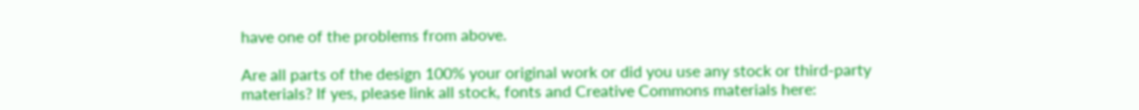have one of the problems from above.

Are all parts of the design 100% your original work or did you use any stock or third-party materials? If yes, please link all stock, fonts and Creative Commons materials here: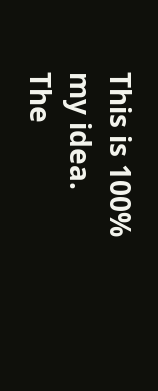This is 100% my idea. The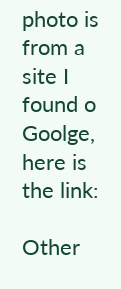photo is from a site I found o Goolge, here is the link:

Other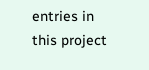entries in this project